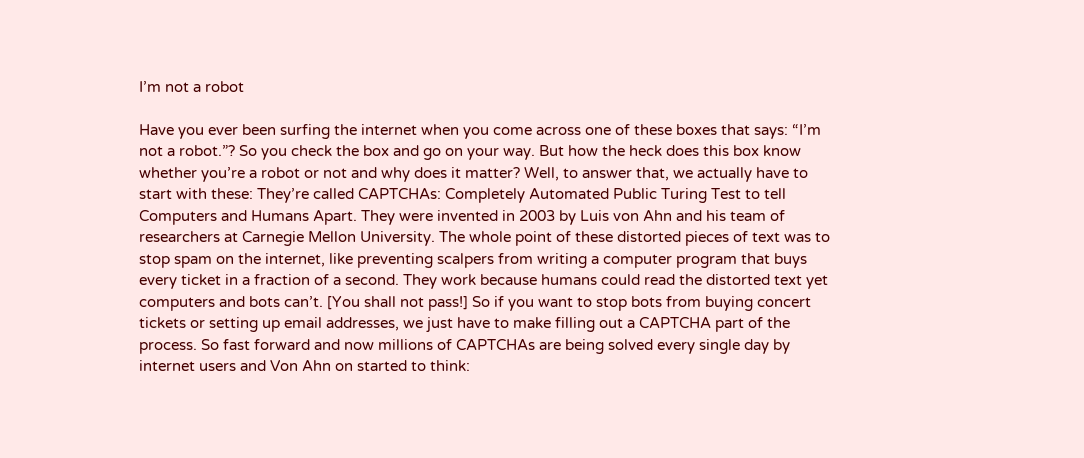I’m not a robot

Have you ever been surfing the internet when you come across one of these boxes that says: “I’m not a robot.”? So you check the box and go on your way. But how the heck does this box know whether you’re a robot or not and why does it matter? Well, to answer that, we actually have to start with these: They’re called CAPTCHAs: Completely Automated Public Turing Test to tell Computers and Humans Apart. They were invented in 2003 by Luis von Ahn and his team of researchers at Carnegie Mellon University. The whole point of these distorted pieces of text was to stop spam on the internet, like preventing scalpers from writing a computer program that buys every ticket in a fraction of a second. They work because humans could read the distorted text yet computers and bots can’t. [You shall not pass!] So if you want to stop bots from buying concert tickets or setting up email addresses, we just have to make filling out a CAPTCHA part of the process. So fast forward and now millions of CAPTCHAs are being solved every single day by internet users and Von Ahn on started to think: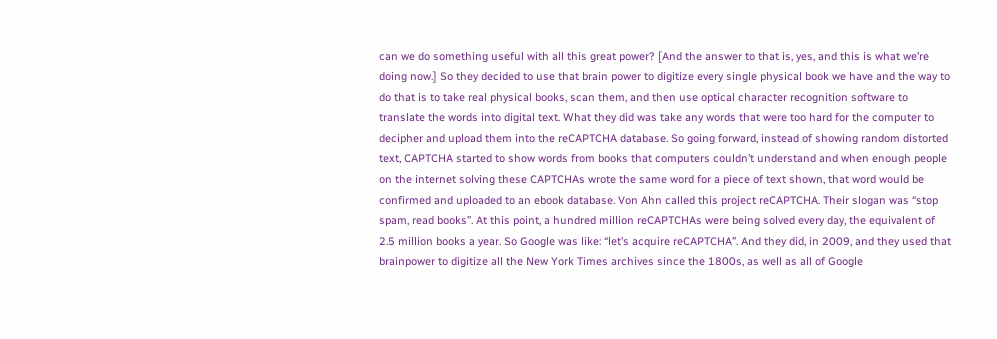can we do something useful with all this great power? [And the answer to that is, yes, and this is what we’re doing now.] So they decided to use that brain power to digitize every single physical book we have and the way to do that is to take real physical books, scan them, and then use optical character recognition software to translate the words into digital text. What they did was take any words that were too hard for the computer to decipher and upload them into the reCAPTCHA database. So going forward, instead of showing random distorted text, CAPTCHA started to show words from books that computers couldn’t understand and when enough people on the internet solving these CAPTCHAs wrote the same word for a piece of text shown, that word would be confirmed and uploaded to an ebook database. Von Ahn called this project reCAPTCHA. Their slogan was “stop spam, read books”. At this point, a hundred million reCAPTCHAs were being solved every day, the equivalent of 2.5 million books a year. So Google was like: “let’s acquire reCAPTCHA”. And they did, in 2009, and they used that brainpower to digitize all the New York Times archives since the 1800s, as well as all of Google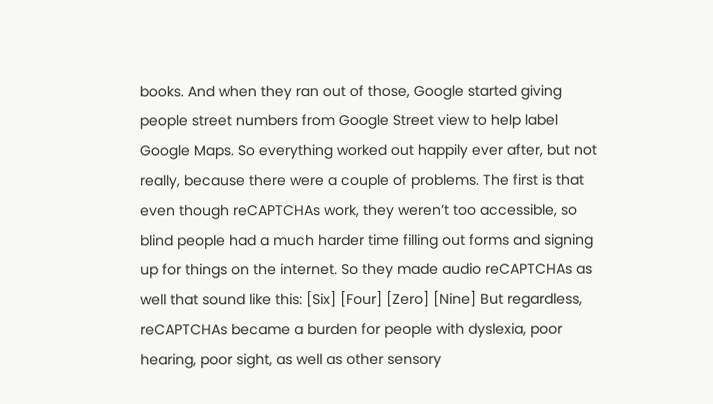books. And when they ran out of those, Google started giving people street numbers from Google Street view to help label Google Maps. So everything worked out happily ever after, but not really, because there were a couple of problems. The first is that even though reCAPTCHAs work, they weren’t too accessible, so blind people had a much harder time filling out forms and signing up for things on the internet. So they made audio reCAPTCHAs as well that sound like this: [Six] [Four] [Zero] [Nine] But regardless, reCAPTCHAs became a burden for people with dyslexia, poor hearing, poor sight, as well as other sensory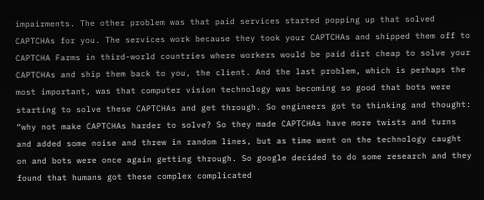impairments. The other problem was that paid services started popping up that solved CAPTCHAs for you. The services work because they took your CAPTCHAs and shipped them off to CAPTCHA Farms in third-world countries where workers would be paid dirt cheap to solve your CAPTCHAs and ship them back to you, the client. And the last problem, which is perhaps the most important, was that computer vision technology was becoming so good that bots were starting to solve these CAPTCHAs and get through. So engineers got to thinking and thought: “why not make CAPTCHAs harder to solve? So they made CAPTCHAs have more twists and turns and added some noise and threw in random lines, but as time went on the technology caught on and bots were once again getting through. So google decided to do some research and they found that humans got these complex complicated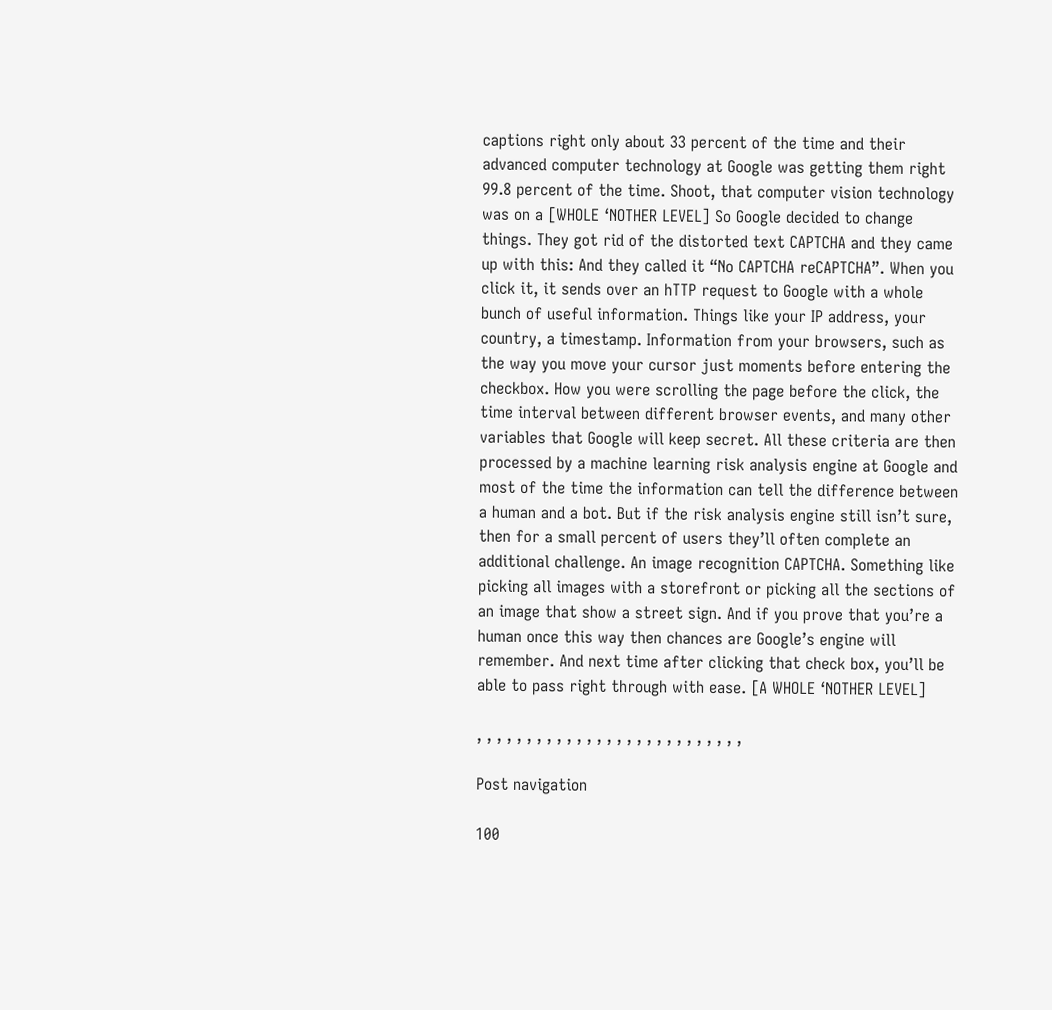captions right only about 33 percent of the time and their advanced computer technology at Google was getting them right 99.8 percent of the time. Shoot, that computer vision technology was on a [WHOLE ‘NOTHER LEVEL] So Google decided to change things. They got rid of the distorted text CAPTCHA and they came up with this: And they called it “No CAPTCHA reCAPTCHA”. When you click it, it sends over an hTTP request to Google with a whole bunch of useful information. Things like your IP address, your country, a timestamp. Information from your browsers, such as the way you move your cursor just moments before entering the checkbox. How you were scrolling the page before the click, the time interval between different browser events, and many other variables that Google will keep secret. All these criteria are then processed by a machine learning risk analysis engine at Google and most of the time the information can tell the difference between a human and a bot. But if the risk analysis engine still isn’t sure, then for a small percent of users they’ll often complete an additional challenge. An image recognition CAPTCHA. Something like picking all images with a storefront or picking all the sections of an image that show a street sign. And if you prove that you’re a human once this way then chances are Google’s engine will remember. And next time after clicking that check box, you’ll be able to pass right through with ease. [A WHOLE ‘NOTHER LEVEL]

, , , , , , , , , , , , , , , , , , , , , , , , , , ,

Post navigation

100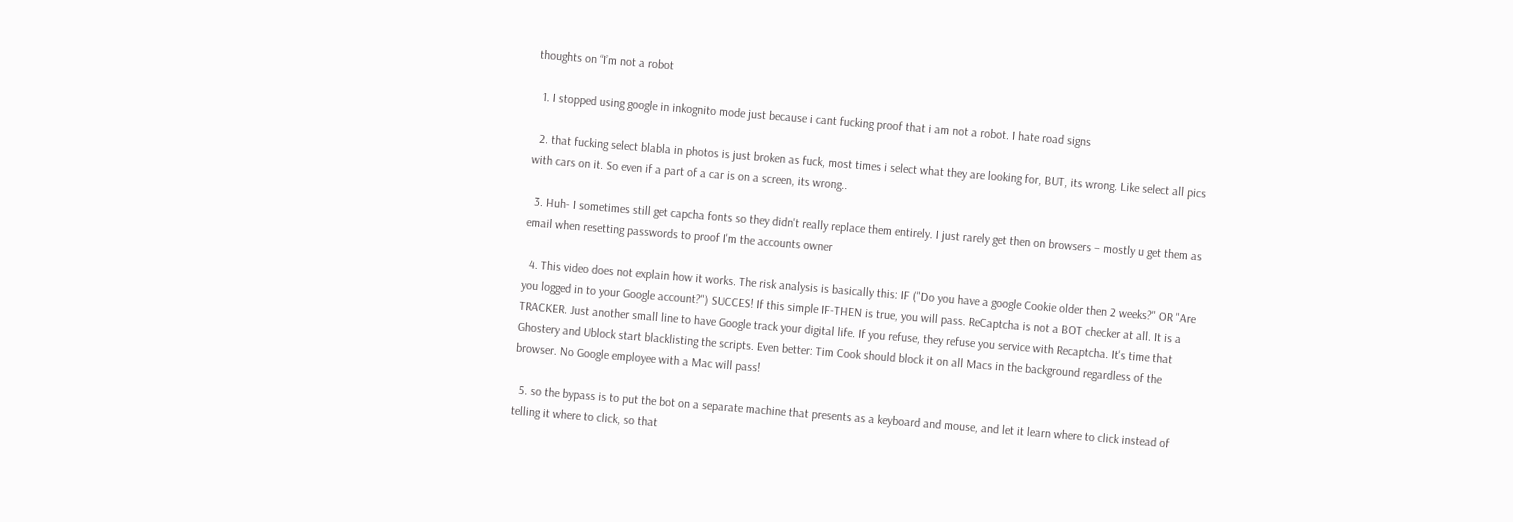thoughts on “I’m not a robot

  1. I stopped using google in inkognito mode just because i cant fucking proof that i am not a robot. I hate road signs

  2. that fucking select blabla in photos is just broken as fuck, most times i select what they are looking for, BUT, its wrong. Like select all pics with cars on it. So even if a part of a car is on a screen, its wrong..

  3. Huh- I sometimes still get capcha fonts so they didn't really replace them entirely. I just rarely get then on browsers – mostly u get them as email when resetting passwords to proof I'm the accounts owner

  4. This video does not explain how it works. The risk analysis is basically this: IF ("Do you have a google Cookie older then 2 weeks?" OR "Are you logged in to your Google account?") SUCCES! If this simple IF-THEN is true, you will pass. ReCaptcha is not a BOT checker at all. It is a TRACKER. Just another small line to have Google track your digital life. If you refuse, they refuse you service with Recaptcha. It's time that Ghostery and Ublock start blacklisting the scripts. Even better: Tim Cook should block it on all Macs in the background regardless of the browser. No Google employee with a Mac will pass!

  5. so the bypass is to put the bot on a separate machine that presents as a keyboard and mouse, and let it learn where to click instead of telling it where to click, so that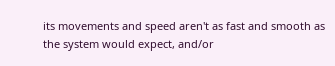its movements and speed aren't as fast and smooth as the system would expect, and/or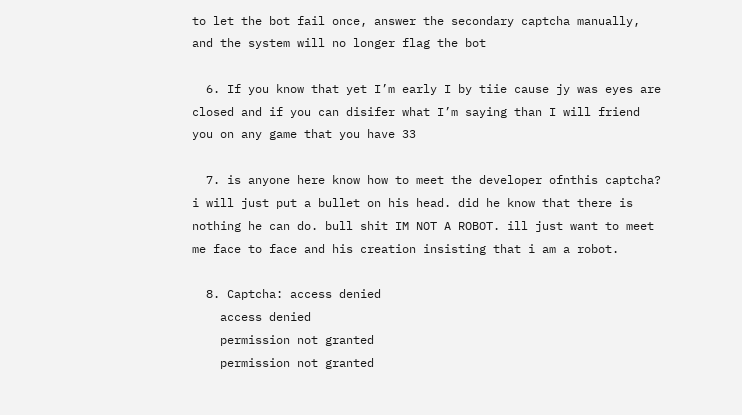to let the bot fail once, answer the secondary captcha manually, and the system will no longer flag the bot

  6. If you know that yet I’m early I by tiie cause jy was eyes are closed and if you can disifer what I’m saying than I will friend you on any game that you have 33

  7. is anyone here know how to meet the developer ofnthis captcha? i will just put a bullet on his head. did he know that there is nothing he can do. bull shit IM NOT A ROBOT. ill just want to meet me face to face and his creation insisting that i am a robot.

  8. Captcha: access denied
    access denied
    permission not granted
    permission not granted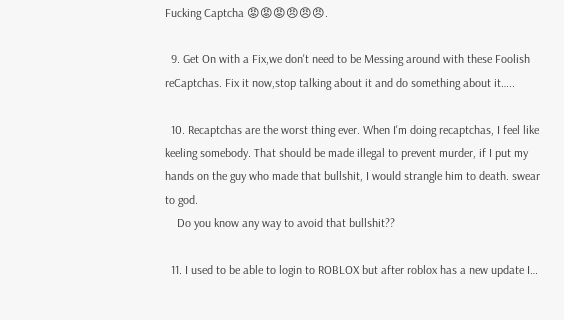Fucking Captcha 😡😡😡😠😠😠.

  9. Get On with a Fix,we don't need to be Messing around with these Foolish reCaptchas. Fix it now,stop talking about it and do something about it…..

  10. Recaptchas are the worst thing ever. When I'm doing recaptchas, I feel like keeling somebody. That should be made illegal to prevent murder, if I put my hands on the guy who made that bullshit, I would strangle him to death. swear to god.
    Do you know any way to avoid that bullshit??

  11. I used to be able to login to ROBLOX but after roblox has a new update I…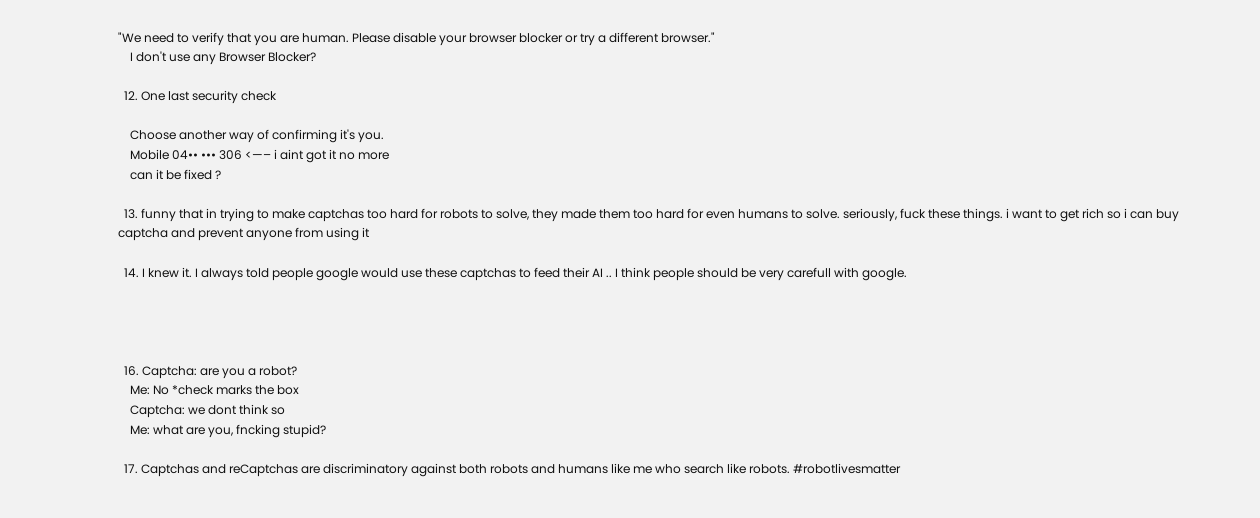"We need to verify that you are human. Please disable your browser blocker or try a different browser."
    I don't use any Browser Blocker?

  12. One last security check

    Choose another way of confirming it's you.
    Mobile 04•• ••• 306 <—– i aint got it no more
    can it be fixed ?

  13. funny that in trying to make captchas too hard for robots to solve, they made them too hard for even humans to solve. seriously, fuck these things. i want to get rich so i can buy captcha and prevent anyone from using it

  14. I knew it. I always told people google would use these captchas to feed their AI .. I think people should be very carefull with google.




  16. Captcha: are you a robot?
    Me: No *check marks the box
    Captcha: we dont think so
    Me: what are you, fncking stupid?

  17. Captchas and reCaptchas are discriminatory against both robots and humans like me who search like robots. #robotlivesmatter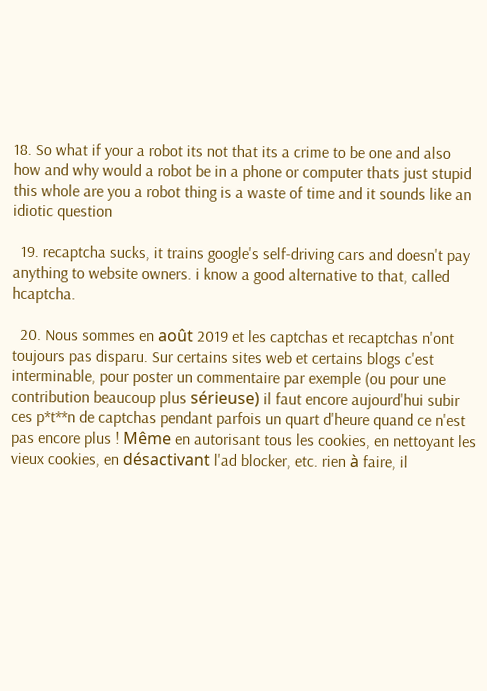18. So what if your a robot its not that its a crime to be one and also how and why would a robot be in a phone or computer thats just stupid this whole are you a robot thing is a waste of time and it sounds like an idiotic question

  19. recaptcha sucks, it trains google's self-driving cars and doesn't pay anything to website owners. i know a good alternative to that, called hcaptcha.

  20. Nous sommes en août 2019 et les captchas et recaptchas n'ont toujours pas disparu. Sur certains sites web et certains blogs c'est interminable, pour poster un commentaire par exemple (ou pour une contribution beaucoup plus sérieuse) il faut encore aujourd'hui subir ces p*t**n de captchas pendant parfois un quart d'heure quand ce n'est pas encore plus ! Même en autorisant tous les cookies, en nettoyant les vieux cookies, en désactivant l'ad blocker, etc. rien à faire, il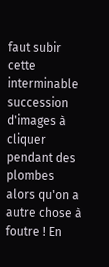faut subir cette interminable succession d'images à cliquer pendant des plombes alors qu'on a autre chose à foutre ! En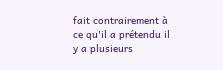fait contrairement à ce qu'il a prétendu il y a plusieurs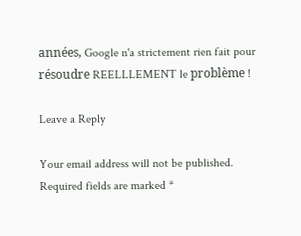années, Google n'a strictement rien fait pour résoudre REELLLEMENT le problème !

Leave a Reply

Your email address will not be published. Required fields are marked *